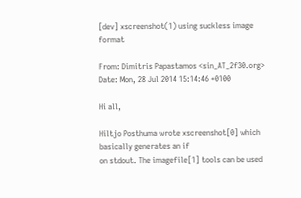[dev] xscreenshot(1) using suckless image format

From: Dimitris Papastamos <sin_AT_2f30.org>
Date: Mon, 28 Jul 2014 15:14:46 +0100

Hi all,

Hiltjo Posthuma wrote xscreenshot[0] which basically generates an if
on stdout. The imagefile[1] tools can be used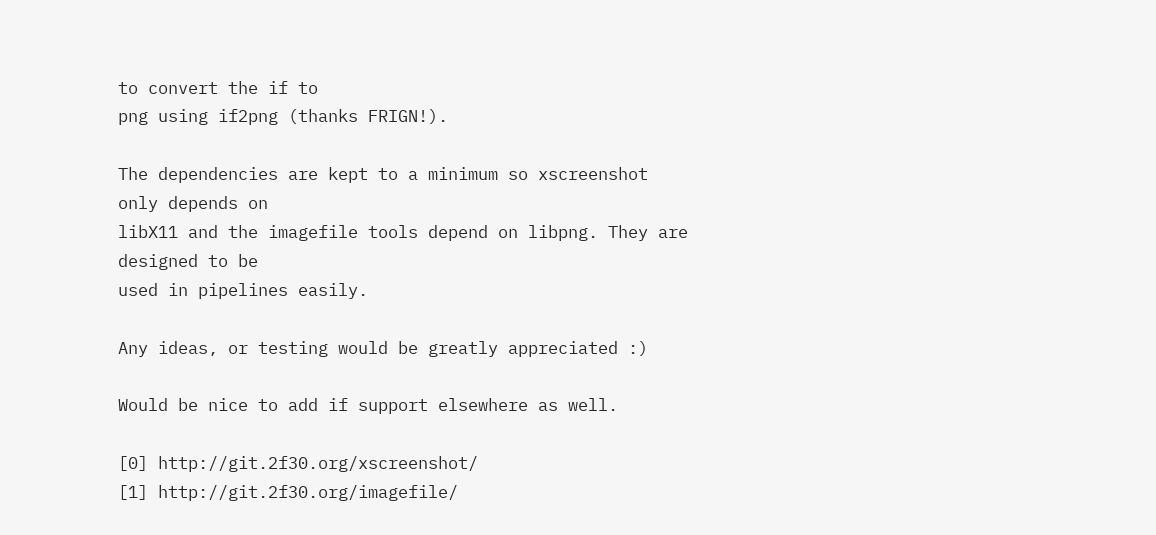to convert the if to
png using if2png (thanks FRIGN!).

The dependencies are kept to a minimum so xscreenshot only depends on
libX11 and the imagefile tools depend on libpng. They are designed to be
used in pipelines easily.

Any ideas, or testing would be greatly appreciated :)

Would be nice to add if support elsewhere as well.

[0] http://git.2f30.org/xscreenshot/
[1] http://git.2f30.org/imagefile/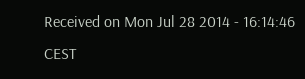Received on Mon Jul 28 2014 - 16:14:46 CEST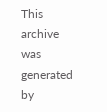This archive was generated by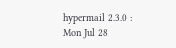hypermail 2.3.0 : Mon Jul 28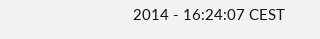2014 - 16:24:07 CEST